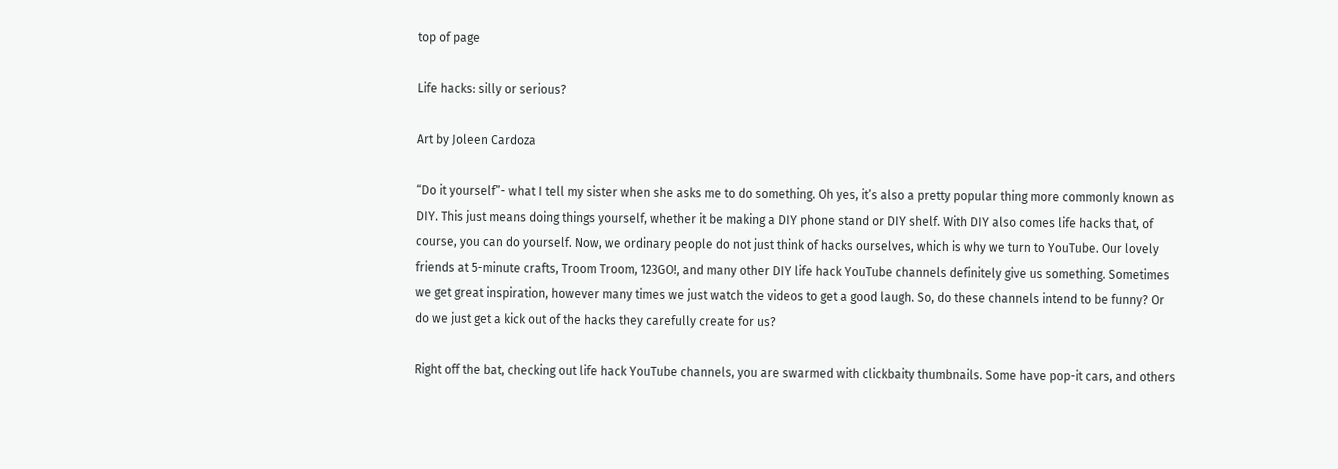top of page

Life hacks: silly or serious?

Art by Joleen Cardoza

“Do it yourself”- what I tell my sister when she asks me to do something. Oh yes, it’s also a pretty popular thing more commonly known as DIY. This just means doing things yourself, whether it be making a DIY phone stand or DIY shelf. With DIY also comes life hacks that, of course, you can do yourself. Now, we ordinary people do not just think of hacks ourselves, which is why we turn to YouTube. Our lovely friends at 5-minute crafts, Troom Troom, 123GO!, and many other DIY life hack YouTube channels definitely give us something. Sometimes we get great inspiration, however many times we just watch the videos to get a good laugh. So, do these channels intend to be funny? Or do we just get a kick out of the hacks they carefully create for us?

Right off the bat, checking out life hack YouTube channels, you are swarmed with clickbaity thumbnails. Some have pop-it cars, and others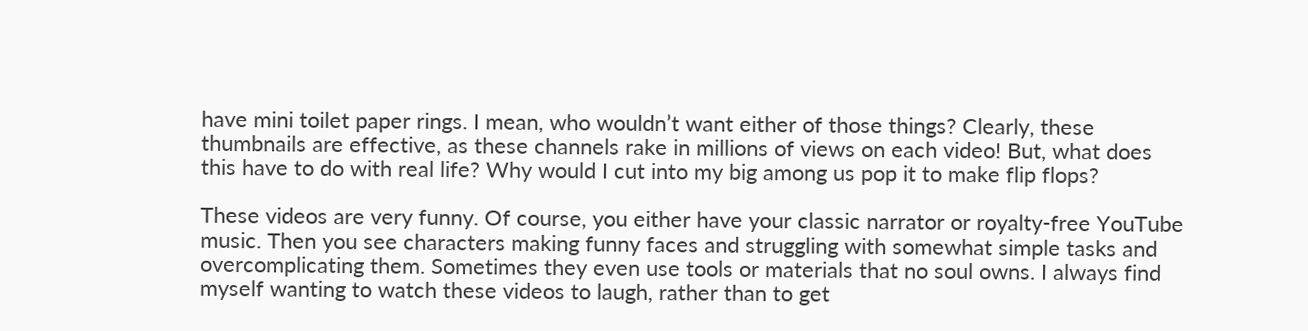have mini toilet paper rings. I mean, who wouldn’t want either of those things? Clearly, these thumbnails are effective, as these channels rake in millions of views on each video! But, what does this have to do with real life? Why would I cut into my big among us pop it to make flip flops?

These videos are very funny. Of course, you either have your classic narrator or royalty-free YouTube music. Then you see characters making funny faces and struggling with somewhat simple tasks and overcomplicating them. Sometimes they even use tools or materials that no soul owns. I always find myself wanting to watch these videos to laugh, rather than to get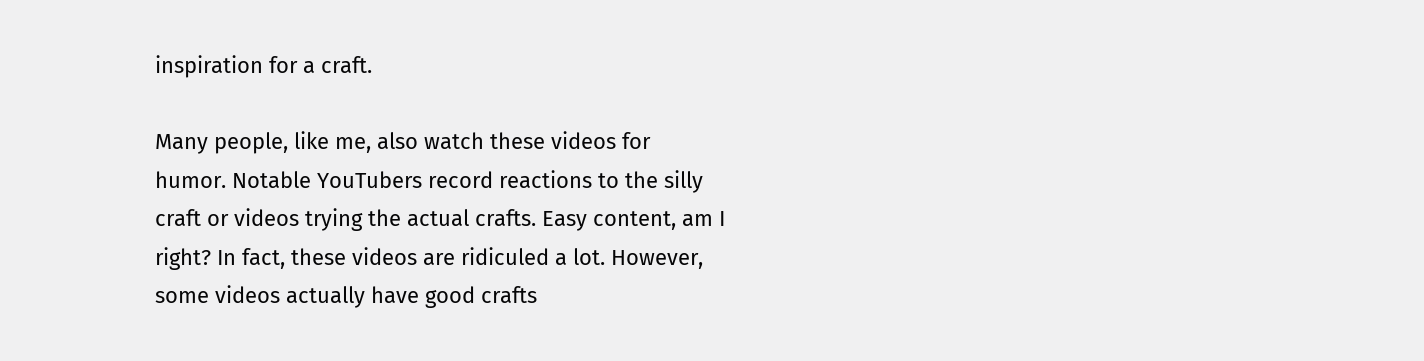inspiration for a craft.

Many people, like me, also watch these videos for humor. Notable YouTubers record reactions to the silly craft or videos trying the actual crafts. Easy content, am I right? In fact, these videos are ridiculed a lot. However, some videos actually have good crafts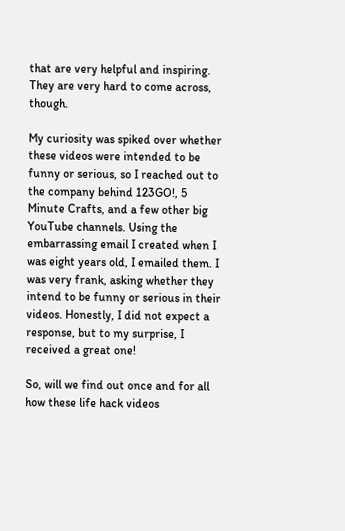that are very helpful and inspiring. They are very hard to come across, though.

My curiosity was spiked over whether these videos were intended to be funny or serious, so I reached out to the company behind 123GO!, 5 Minute Crafts, and a few other big YouTube channels. Using the embarrassing email I created when I was eight years old, I emailed them. I was very frank, asking whether they intend to be funny or serious in their videos. Honestly, I did not expect a response, but to my surprise, I received a great one!

So, will we find out once and for all how these life hack videos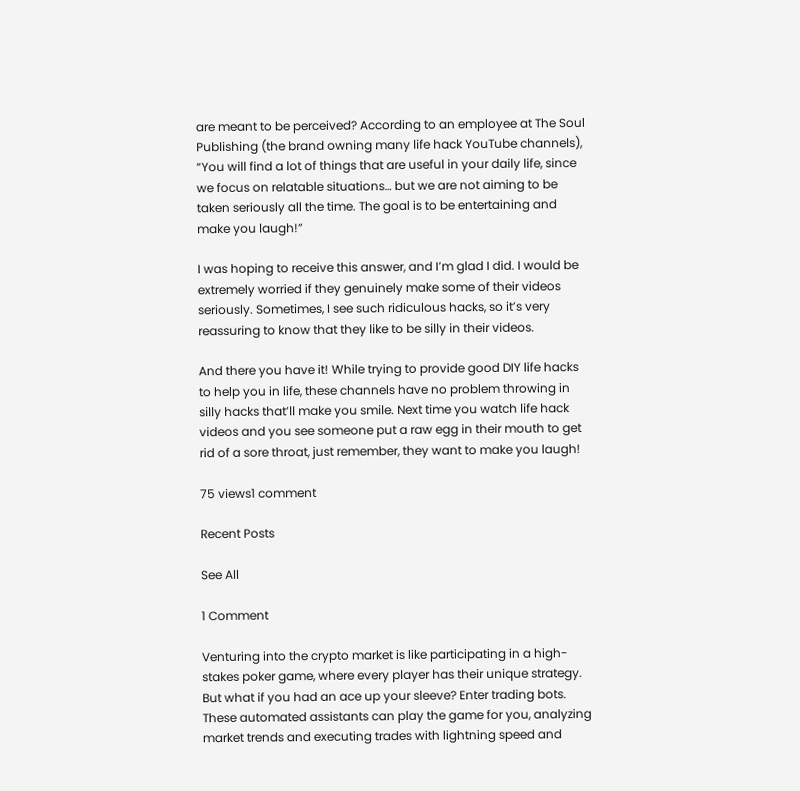are meant to be perceived? According to an employee at The Soul Publishing (the brand owning many life hack YouTube channels), “You will find a lot of things that are useful in your daily life, since we focus on relatable situations… but we are not aiming to be taken seriously all the time. The goal is to be entertaining and make you laugh!”

I was hoping to receive this answer, and I’m glad I did. I would be extremely worried if they genuinely make some of their videos seriously. Sometimes, I see such ridiculous hacks, so it’s very reassuring to know that they like to be silly in their videos.

And there you have it! While trying to provide good DIY life hacks to help you in life, these channels have no problem throwing in silly hacks that’ll make you smile. Next time you watch life hack videos and you see someone put a raw egg in their mouth to get rid of a sore throat, just remember, they want to make you laugh!

75 views1 comment

Recent Posts

See All

1 Comment

Venturing into the crypto market is like participating in a high-stakes poker game, where every player has their unique strategy. But what if you had an ace up your sleeve? Enter trading bots. These automated assistants can play the game for you, analyzing market trends and executing trades with lightning speed and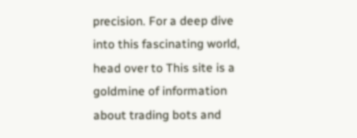precision. For a deep dive into this fascinating world, head over to This site is a goldmine of information about trading bots and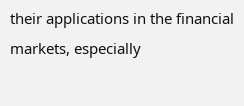their applications in the financial markets, especially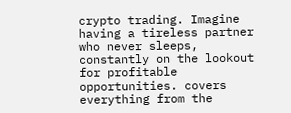crypto trading. Imagine having a tireless partner who never sleeps, constantly on the lookout for profitable opportunities. covers everything from the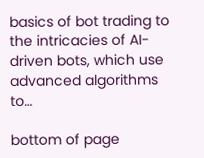basics of bot trading to the intricacies of AI-driven bots, which use advanced algorithms to…

bottom of page